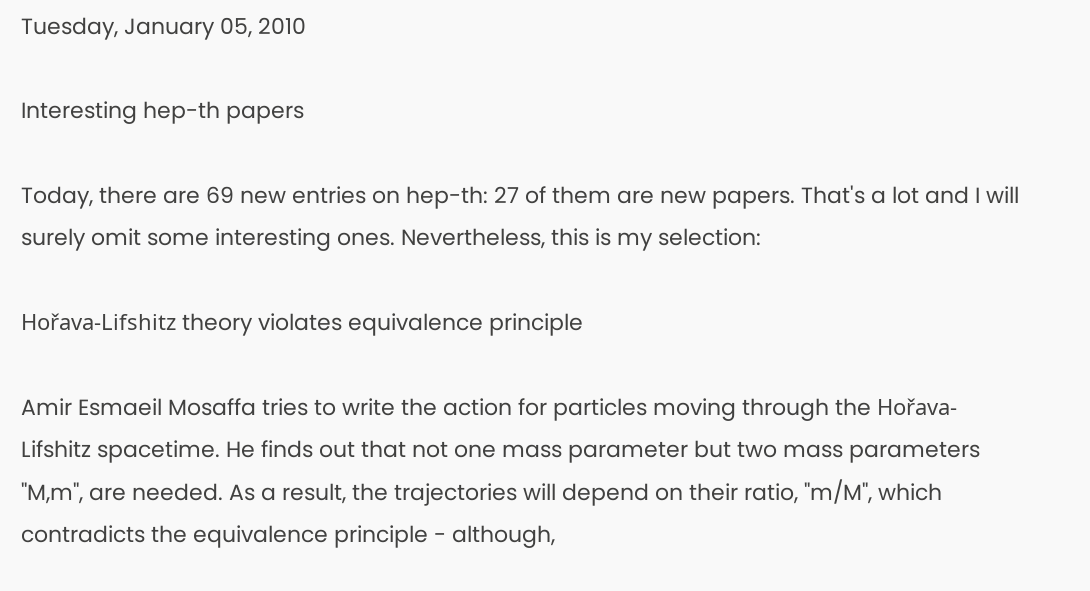Tuesday, January 05, 2010

Interesting hep-th papers

Today, there are 69 new entries on hep-th: 27 of them are new papers. That's a lot and I will surely omit some interesting ones. Nevertheless, this is my selection:

Hořava-Lifshitz theory violates equivalence principle

Amir Esmaeil Mosaffa tries to write the action for particles moving through the Hořava-Lifshitz spacetime. He finds out that not one mass parameter but two mass parameters "M,m", are needed. As a result, the trajectories will depend on their ratio, "m/M", which contradicts the equivalence principle - although,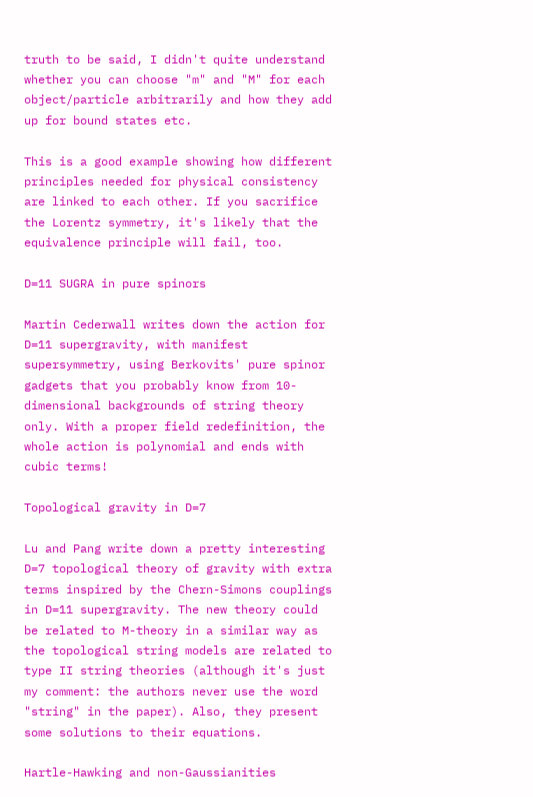truth to be said, I didn't quite understand whether you can choose "m" and "M" for each object/particle arbitrarily and how they add up for bound states etc.

This is a good example showing how different principles needed for physical consistency are linked to each other. If you sacrifice the Lorentz symmetry, it's likely that the equivalence principle will fail, too.

D=11 SUGRA in pure spinors

Martin Cederwall writes down the action for D=11 supergravity, with manifest supersymmetry, using Berkovits' pure spinor gadgets that you probably know from 10-dimensional backgrounds of string theory only. With a proper field redefinition, the whole action is polynomial and ends with cubic terms!

Topological gravity in D=7

Lu and Pang write down a pretty interesting D=7 topological theory of gravity with extra terms inspired by the Chern-Simons couplings in D=11 supergravity. The new theory could be related to M-theory in a similar way as the topological string models are related to type II string theories (although it's just my comment: the authors never use the word "string" in the paper). Also, they present some solutions to their equations.

Hartle-Hawking and non-Gaussianities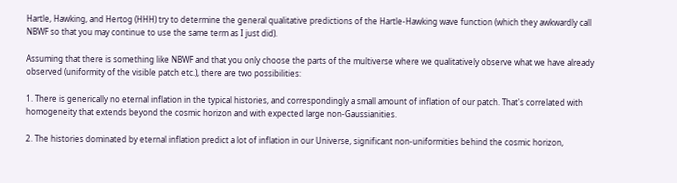Hartle, Hawking, and Hertog (HHH) try to determine the general qualitative predictions of the Hartle-Hawking wave function (which they awkwardly call NBWF so that you may continue to use the same term as I just did).

Assuming that there is something like NBWF and that you only choose the parts of the multiverse where we qualitatively observe what we have already observed (uniformity of the visible patch etc.), there are two possibilities:

1. There is generically no eternal inflation in the typical histories, and correspondingly a small amount of inflation of our patch. That's correlated with homogeneity that extends beyond the cosmic horizon and with expected large non-Gaussianities.

2. The histories dominated by eternal inflation predict a lot of inflation in our Universe, significant non-uniformities behind the cosmic horizon,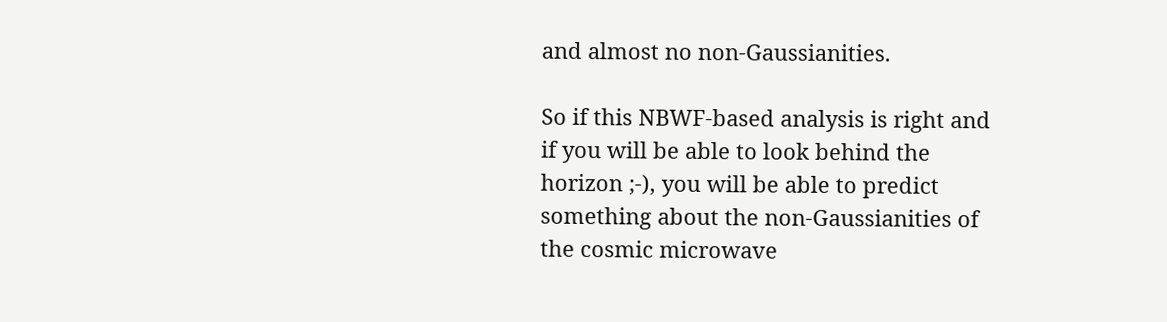and almost no non-Gaussianities.

So if this NBWF-based analysis is right and if you will be able to look behind the horizon ;-), you will be able to predict something about the non-Gaussianities of the cosmic microwave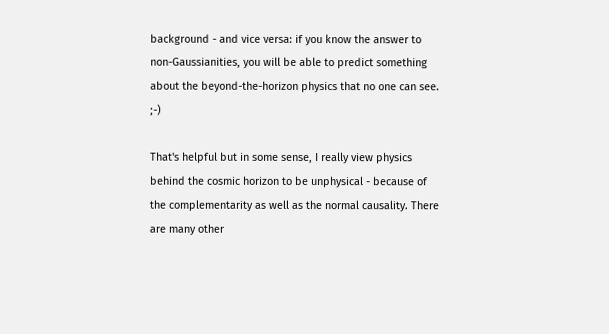background - and vice versa: if you know the answer to non-Gaussianities, you will be able to predict something about the beyond-the-horizon physics that no one can see. ;-)

That's helpful but in some sense, I really view physics behind the cosmic horizon to be unphysical - because of the complementarity as well as the normal causality. There are many other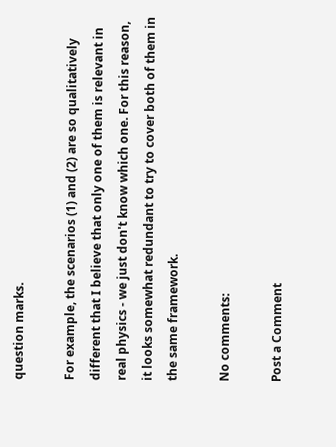question marks.

For example, the scenarios (1) and (2) are so qualitatively different that I believe that only one of them is relevant in real physics - we just don't know which one. For this reason, it looks somewhat redundant to try to cover both of them in the same framework.

No comments:

Post a Comment